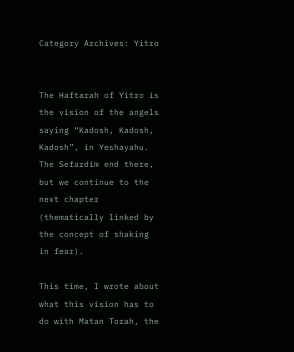Category Archives: Yitro


The Haftarah of Yitro is the vision of the angels saying “Kadosh, Kadosh, Kadosh”, in Yeshayahu. The Sefardim end there, but we continue to the next chapter (thematically linked by the concept of shaking in fear).

This time, I wrote about what this vision has to do with Matan Torah, the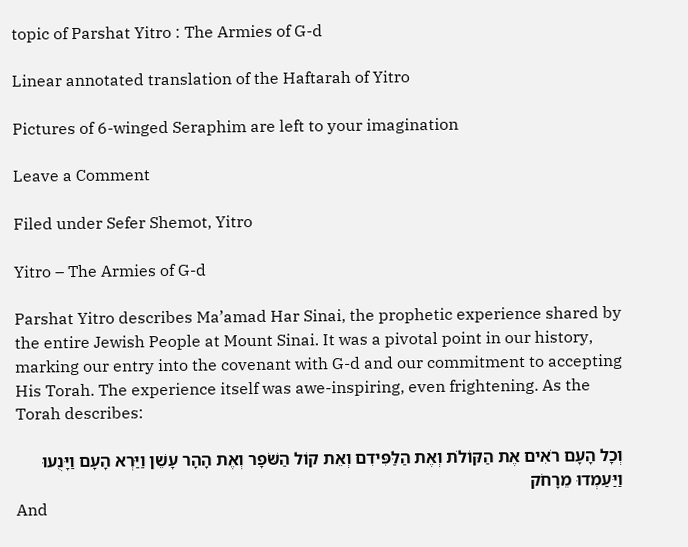topic of Parshat Yitro : The Armies of G-d

Linear annotated translation of the Haftarah of Yitro

Pictures of 6-winged Seraphim are left to your imagination

Leave a Comment

Filed under Sefer Shemot, Yitro

Yitro – The Armies of G-d

Parshat Yitro describes Ma’amad Har Sinai, the prophetic experience shared by the entire Jewish People at Mount Sinai. It was a pivotal point in our history, marking our entry into the covenant with G-d and our commitment to accepting His Torah. The experience itself was awe-inspiring, even frightening. As the Torah describes:

וְכָל הָעָם רֹאִים אֶת הַקּוֹלֹת וְאֶת הַלַּפִּידִם וְאֵת קוֹל הַשֹּׁפָר וְאֶת הָהָר עָשֵׁן וַיַּרְא הָעָם וַיָּנֻעוּ וַיַּעַמְדוּ מֵרָחֹק
And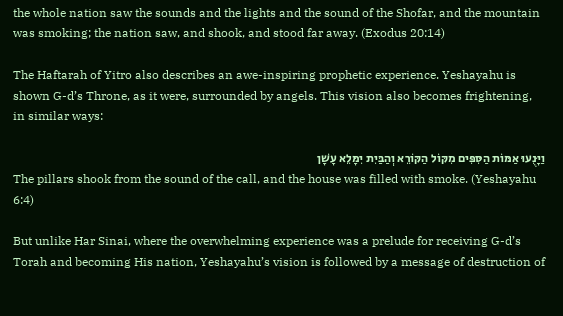the whole nation saw the sounds and the lights and the sound of the Shofar, and the mountain was smoking; the nation saw, and shook, and stood far away. (Exodus 20:14)

The Haftarah of Yitro also describes an awe-inspiring prophetic experience. Yeshayahu is shown G-d’s Throne, as it were, surrounded by angels. This vision also becomes frightening, in similar ways:

וַיָּנֻעוּ אַמּוֹת הַסִּפִּים מִקּוֹל הַקּוֹרֵא וְהַבַּיִת יִמָּלֵא עָשָׁן
The pillars shook from the sound of the call, and the house was filled with smoke. (Yeshayahu 6:4)

But unlike Har Sinai, where the overwhelming experience was a prelude for receiving G-d’s Torah and becoming His nation, Yeshayahu’s vision is followed by a message of destruction of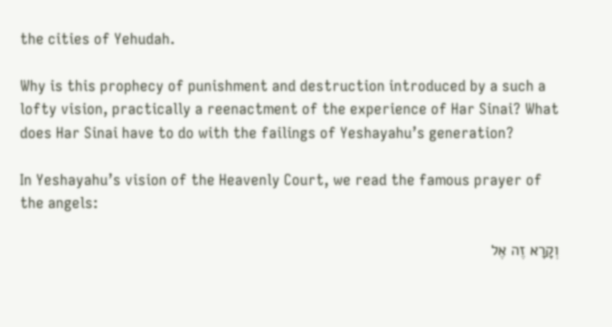the cities of Yehudah.

Why is this prophecy of punishment and destruction introduced by a such a lofty vision, practically a reenactment of the experience of Har Sinai? What does Har Sinai have to do with the failings of Yeshayahu’s generation?

In Yeshayahu’s vision of the Heavenly Court, we read the famous prayer of the angels:

וְקָרָא זֶה אֶל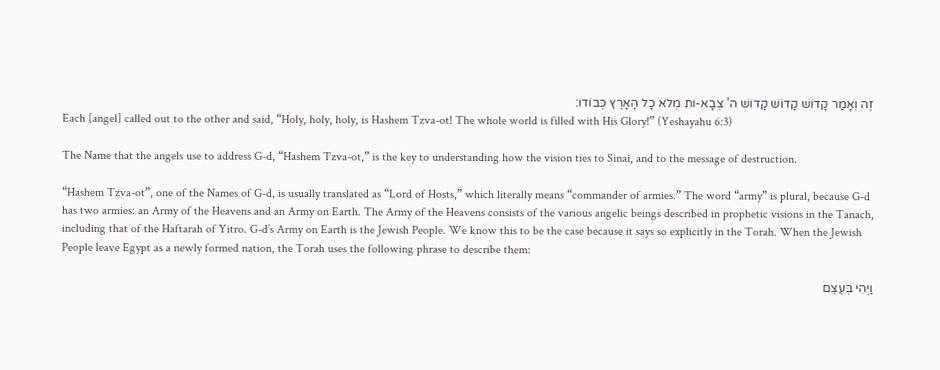זֶה וְאָמַר קָדוֹשׁ קָדוֹשׁ קָדוֹשׁ ה’ צְבָא-וֹת מְלֹא כָל הָאָרֶץ כְּבוֹדוֹ:
Each [angel] called out to the other and said, “Holy, holy, holy, is Hashem Tzva-ot! The whole world is filled with His Glory!” (Yeshayahu 6:3)

The Name that the angels use to address G-d, “Hashem Tzva-ot,” is the key to understanding how the vision ties to Sinai, and to the message of destruction.

“Hashem Tzva-ot”, one of the Names of G-d, is usually translated as “Lord of Hosts,” which literally means “commander of armies.” The word “army” is plural, because G-d has two armies: an Army of the Heavens and an Army on Earth. The Army of the Heavens consists of the various angelic beings described in prophetic visions in the Tanach, including that of the Haftarah of Yitro. G-d’s Army on Earth is the Jewish People. We know this to be the case because it says so explicitly in the Torah. When the Jewish People leave Egypt as a newly formed nation, the Torah uses the following phrase to describe them:

וַיְהִי בְּעֶצֶם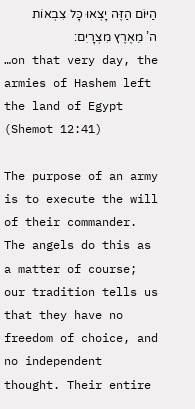הַיּוֹם הַזֶּה יָצְאוּ כָּל צִבְאוֹת ה’ מֵאֶרֶץ מִצְרָיִם:
…on that very day, the armies of Hashem left the land of Egypt (Shemot 12:41)

The purpose of an army is to execute the will of their commander. The angels do this as a matter of course; our tradition tells us that they have no freedom of choice, and no independent thought. Their entire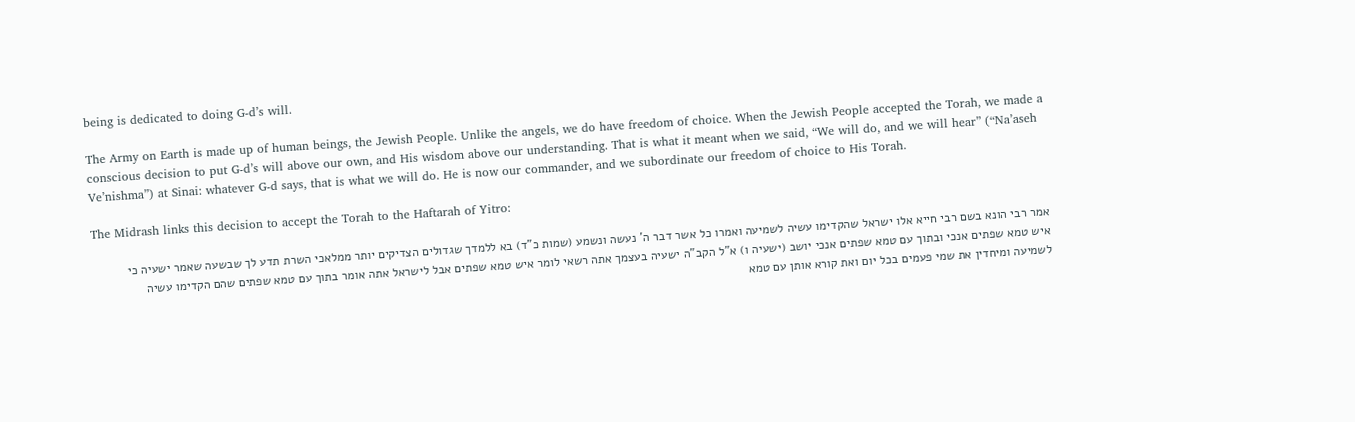being is dedicated to doing G-d’s will.

The Army on Earth is made up of human beings, the Jewish People. Unlike the angels, we do have freedom of choice. When the Jewish People accepted the Torah, we made a conscious decision to put G-d’s will above our own, and His wisdom above our understanding. That is what it meant when we said, “We will do, and we will hear” (“Na’aseh Ve’nishma”) at Sinai: whatever G-d says, that is what we will do. He is now our commander, and we subordinate our freedom of choice to His Torah.

The Midrash links this decision to accept the Torah to the Haftarah of Yitro:

אמר רבי הונא בשם רבי חייא אלו ישראל שהקדימו עשיה לשמיעה ואמרו כל אשר דבר ה’ נעשה ונשמע (שמות כ”ד) בא ללמדך שגדולים הצדיקים יותר ממלאכי השרת תדע לך שבשעה שאמר ישעיה כי איש טמא שפתים אנכי ובתוך עם טמא שפתים אנכי יושב (ישעיה ו) א”ל הקב”ה ישעיה בעצמך אתה רשאי לומר איש טמא שפתים אבל לישראל אתה אומר בתוך עם טמא שפתים שהם הקדימו עשיה לשמיעה ומיחדין את שמי פעמים בכל יום ואת קורא אותן עם טמא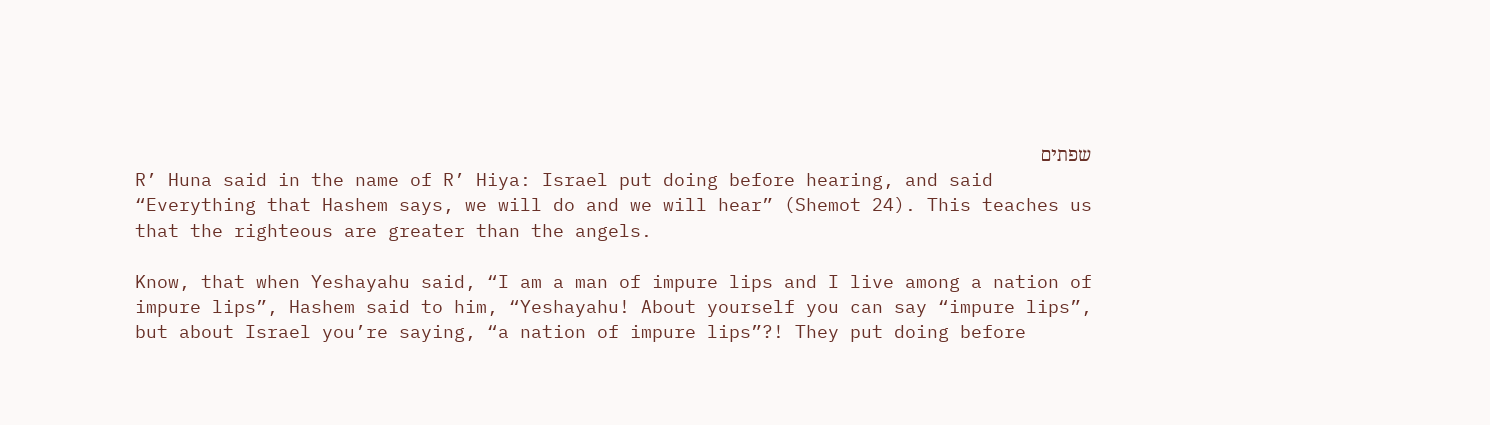שפתים
R’ Huna said in the name of R’ Hiya: Israel put doing before hearing, and said “Everything that Hashem says, we will do and we will hear” (Shemot 24). This teaches us that the righteous are greater than the angels.

Know, that when Yeshayahu said, “I am a man of impure lips and I live among a nation of impure lips”, Hashem said to him, “Yeshayahu! About yourself you can say “impure lips”, but about Israel you’re saying, “a nation of impure lips”?! They put doing before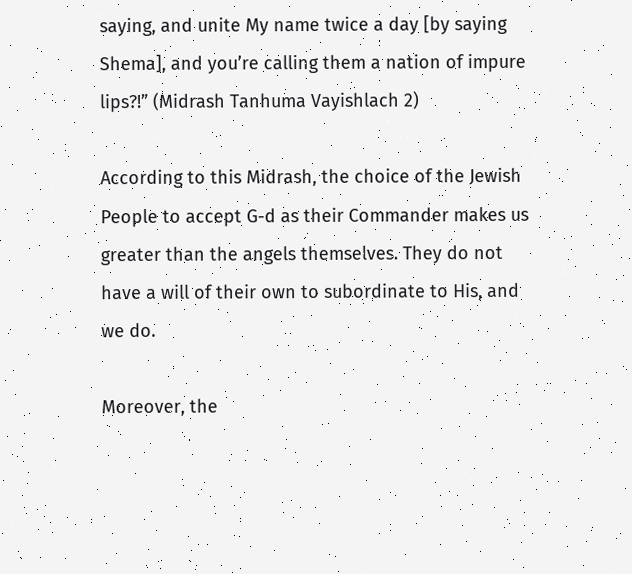saying, and unite My name twice a day [by saying Shema], and you’re calling them a nation of impure lips?!” (Midrash Tanhuma Vayishlach 2)

According to this Midrash, the choice of the Jewish People to accept G-d as their Commander makes us greater than the angels themselves. They do not have a will of their own to subordinate to His, and we do.

Moreover, the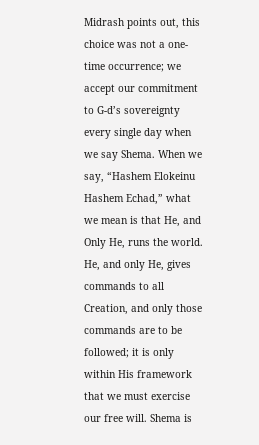Midrash points out, this choice was not a one-time occurrence; we accept our commitment to G-d’s sovereignty every single day when we say Shema. When we say, “Hashem Elokeinu Hashem Echad,” what we mean is that He, and Only He, runs the world. He, and only He, gives commands to all Creation, and only those commands are to be followed; it is only within His framework that we must exercise our free will. Shema is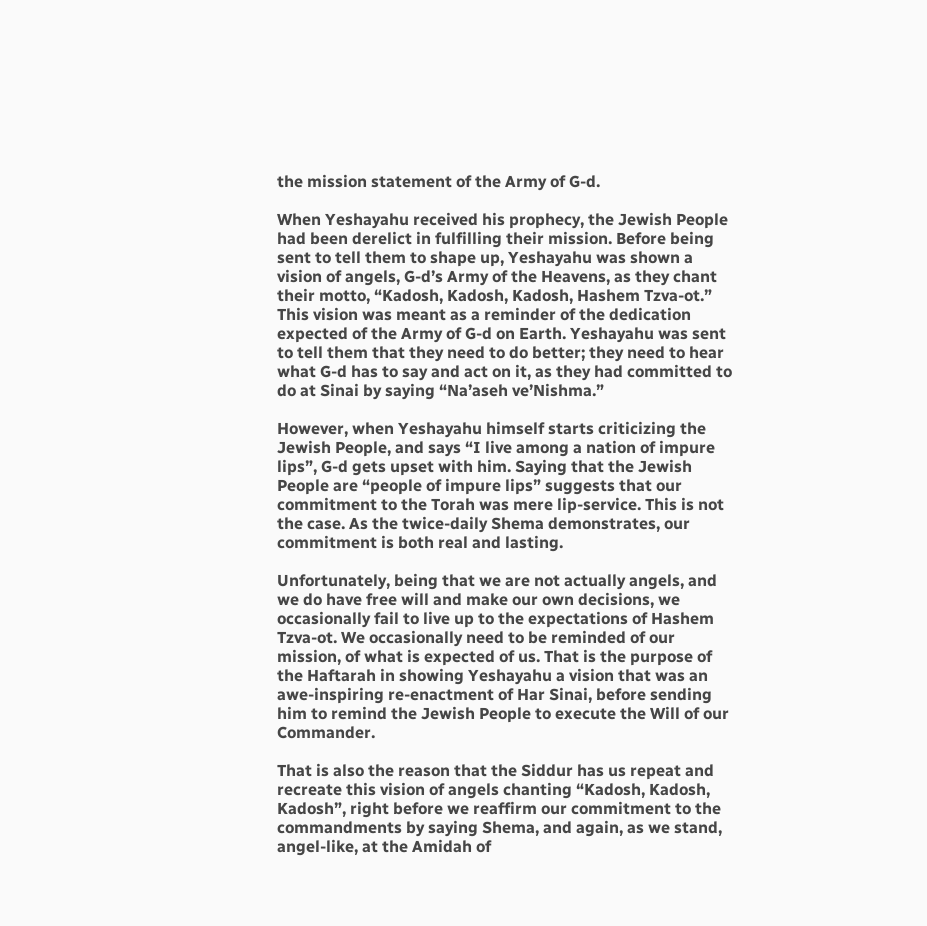the mission statement of the Army of G-d.

When Yeshayahu received his prophecy, the Jewish People had been derelict in fulfilling their mission. Before being sent to tell them to shape up, Yeshayahu was shown a vision of angels, G-d’s Army of the Heavens, as they chant their motto, “Kadosh, Kadosh, Kadosh, Hashem Tzva-ot.” This vision was meant as a reminder of the dedication expected of the Army of G-d on Earth. Yeshayahu was sent to tell them that they need to do better; they need to hear what G-d has to say and act on it, as they had committed to do at Sinai by saying “Na’aseh ve’Nishma.”

However, when Yeshayahu himself starts criticizing the Jewish People, and says “I live among a nation of impure lips”, G-d gets upset with him. Saying that the Jewish People are “people of impure lips” suggests that our commitment to the Torah was mere lip-service. This is not the case. As the twice-daily Shema demonstrates, our commitment is both real and lasting.

Unfortunately, being that we are not actually angels, and we do have free will and make our own decisions, we occasionally fail to live up to the expectations of Hashem Tzva-ot. We occasionally need to be reminded of our mission, of what is expected of us. That is the purpose of the Haftarah in showing Yeshayahu a vision that was an awe-inspiring re-enactment of Har Sinai, before sending him to remind the Jewish People to execute the Will of our Commander.

That is also the reason that the Siddur has us repeat and recreate this vision of angels chanting “Kadosh, Kadosh, Kadosh”, right before we reaffirm our commitment to the commandments by saying Shema, and again, as we stand, angel-like, at the Amidah of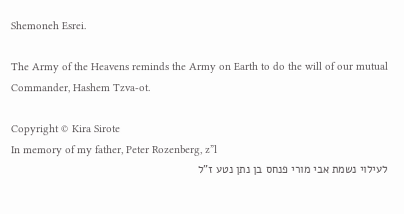Shemoneh Esrei.

The Army of the Heavens reminds the Army on Earth to do the will of our mutual Commander, Hashem Tzva-ot.

Copyright © Kira Sirote
In memory of my father, Peter Rozenberg, z”l
לעילוי נשמת אבי מורי פנחס בן נתן נטע ז”ל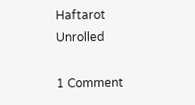Haftarot Unrolled

1 Comment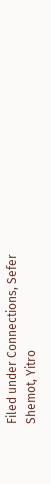Filed under Connections, Sefer Shemot, Yitro